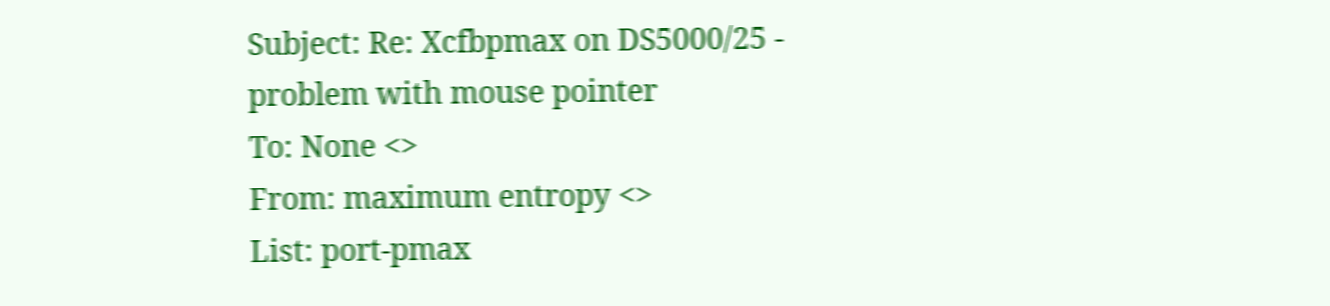Subject: Re: Xcfbpmax on DS5000/25 - problem with mouse pointer
To: None <>
From: maximum entropy <>
List: port-pmax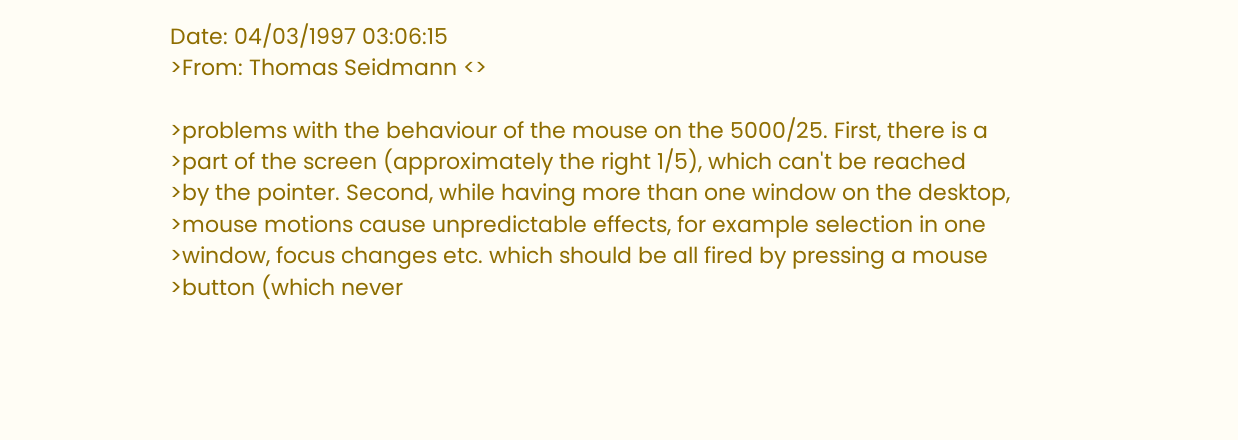Date: 04/03/1997 03:06:15
>From: Thomas Seidmann <>

>problems with the behaviour of the mouse on the 5000/25. First, there is a
>part of the screen (approximately the right 1/5), which can't be reached
>by the pointer. Second, while having more than one window on the desktop,
>mouse motions cause unpredictable effects, for example selection in one
>window, focus changes etc. which should be all fired by pressing a mouse
>button (which never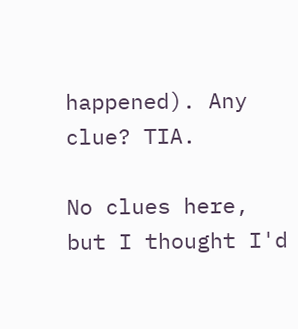happened). Any clue? TIA.

No clues here, but I thought I'd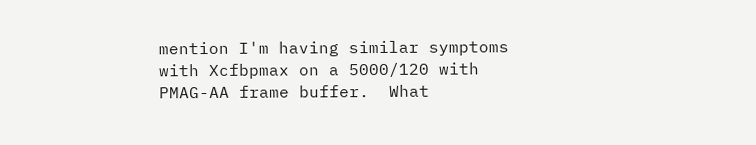mention I'm having similar symptoms
with Xcfbpmax on a 5000/120 with PMAG-AA frame buffer.  What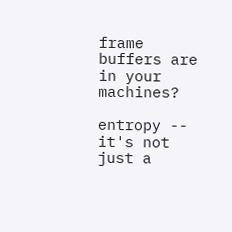frame
buffers are in your machines?

entropy -- it's not just a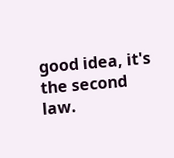good idea, it's the second law.